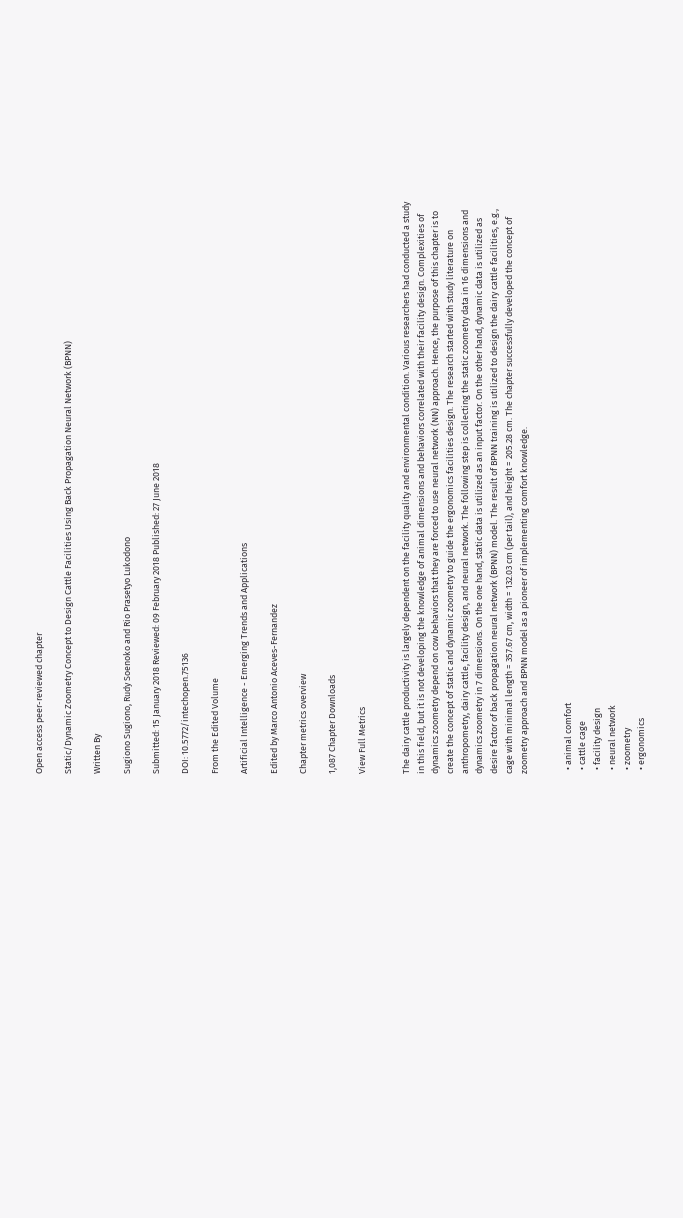Open access peer-reviewed chapter

Static/Dynamic Zoometry Concept to Design Cattle Facilities Using Back Propagation Neural Network (BPNN)

Written By

Sugiono Sugiono, Rudy Soenoko and Rio Prasetyo Lukodono

Submitted: 15 January 2018 Reviewed: 09 February 2018 Published: 27 June 2018

DOI: 10.5772/intechopen.75136

From the Edited Volume

Artificial Intelligence - Emerging Trends and Applications

Edited by Marco Antonio Aceves-Fernandez

Chapter metrics overview

1,087 Chapter Downloads

View Full Metrics


The dairy cattle productivity is largely dependent on the facility quality and environmental condition. Various researchers had conducted a study in this field, but it is not developing the knowledge of animal dimensions and behaviors correlated with their facility design. Complexities of dynamics zoometry depend on cow behaviors that they are forced to use neural network (NN) approach. Hence, the purpose of this chapter is to create the concept of static and dynamic zoometry to guide the ergonomics facilities design. The research started with study literature on anthropometry, dairy cattle, facility design, and neural network. The following step is collecting the static zoometry data in 16 dimensions and dynamics zoometry in 7 dimensions. On the one hand, static data is utilized as an input factor. On the other hand, dynamic data is utilized as desire factor of back propagation neural network (BPNN) model. The result of BPNN training is utilized to design the dairy cattle facilities, e.g., cage with minimal length = 357.67 cm, width = 132.03 cm (per tail), and height = 205.28 cm. The chapter successfully developed the concept of zoometry approach and BPNN model as a pioneer of implementing comfort knowledge.


  • animal comfort
  • cattle cage
  • facility design
  • neural network
  • zoometry
  • ergonomics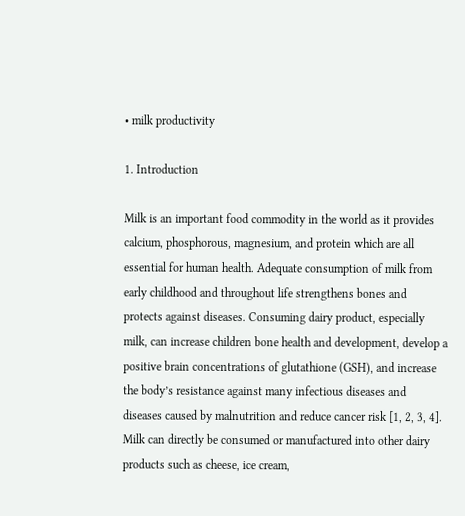• milk productivity

1. Introduction

Milk is an important food commodity in the world as it provides calcium, phosphorous, magnesium, and protein which are all essential for human health. Adequate consumption of milk from early childhood and throughout life strengthens bones and protects against diseases. Consuming dairy product, especially milk, can increase children bone health and development, develop a positive brain concentrations of glutathione (GSH), and increase the body’s resistance against many infectious diseases and diseases caused by malnutrition and reduce cancer risk [1, 2, 3, 4]. Milk can directly be consumed or manufactured into other dairy products such as cheese, ice cream,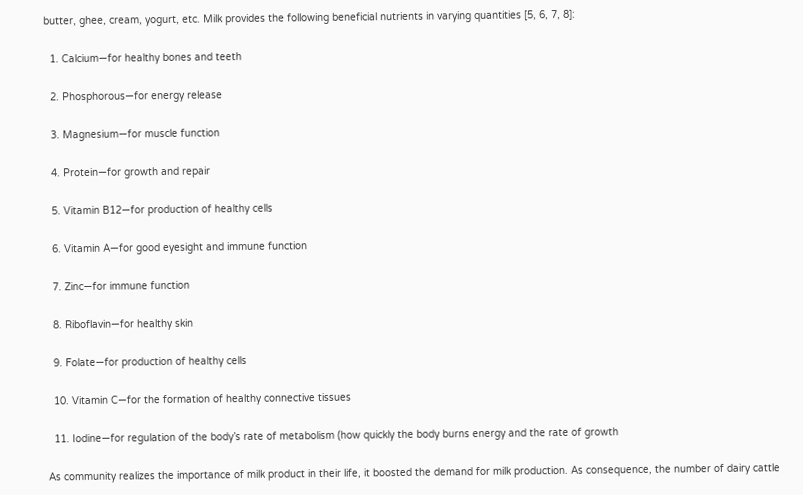butter, ghee, cream, yogurt, etc. Milk provides the following beneficial nutrients in varying quantities [5, 6, 7, 8]:

  1. Calcium—for healthy bones and teeth

  2. Phosphorous—for energy release

  3. Magnesium—for muscle function

  4. Protein—for growth and repair

  5. Vitamin B12—for production of healthy cells

  6. Vitamin A—for good eyesight and immune function

  7. Zinc—for immune function

  8. Riboflavin—for healthy skin

  9. Folate—for production of healthy cells

  10. Vitamin C—for the formation of healthy connective tissues

  11. Iodine—for regulation of the body’s rate of metabolism (how quickly the body burns energy and the rate of growth

As community realizes the importance of milk product in their life, it boosted the demand for milk production. As consequence, the number of dairy cattle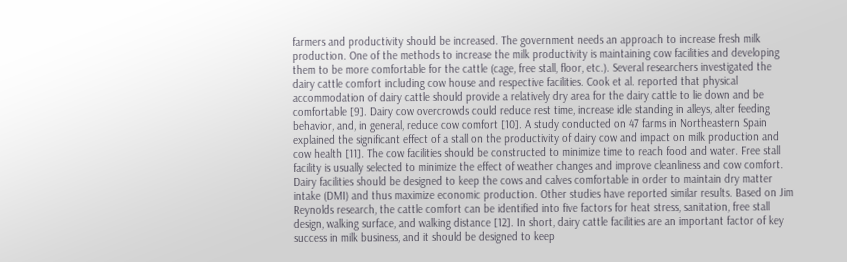farmers and productivity should be increased. The government needs an approach to increase fresh milk production. One of the methods to increase the milk productivity is maintaining cow facilities and developing them to be more comfortable for the cattle (cage, free stall, floor, etc.). Several researchers investigated the dairy cattle comfort including cow house and respective facilities. Cook et al. reported that physical accommodation of dairy cattle should provide a relatively dry area for the dairy cattle to lie down and be comfortable [9]. Dairy cow overcrowds could reduce rest time, increase idle standing in alleys, alter feeding behavior, and, in general, reduce cow comfort [10]. A study conducted on 47 farms in Northeastern Spain explained the significant effect of a stall on the productivity of dairy cow and impact on milk production and cow health [11]. The cow facilities should be constructed to minimize time to reach food and water. Free stall facility is usually selected to minimize the effect of weather changes and improve cleanliness and cow comfort. Dairy facilities should be designed to keep the cows and calves comfortable in order to maintain dry matter intake (DMI) and thus maximize economic production. Other studies have reported similar results. Based on Jim Reynolds research, the cattle comfort can be identified into five factors for heat stress, sanitation, free stall design, walking surface, and walking distance [12]. In short, dairy cattle facilities are an important factor of key success in milk business, and it should be designed to keep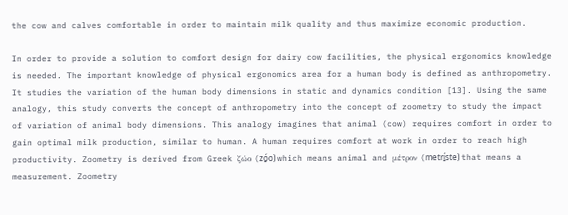the cow and calves comfortable in order to maintain milk quality and thus maximize economic production.

In order to provide a solution to comfort design for dairy cow facilities, the physical ergonomics knowledge is needed. The important knowledge of physical ergonomics area for a human body is defined as anthropometry. It studies the variation of the human body dimensions in static and dynamics condition [13]. Using the same analogy, this study converts the concept of anthropometry into the concept of zoometry to study the impact of variation of animal body dimensions. This analogy imagines that animal (cow) requires comfort in order to gain optimal milk production, similar to human. A human requires comfort at work in order to reach high productivity. Zoometry is derived from Greek ζώο (zó̱o) which means animal and μέτρον (metrí̱ste) that means a measurement. Zoometry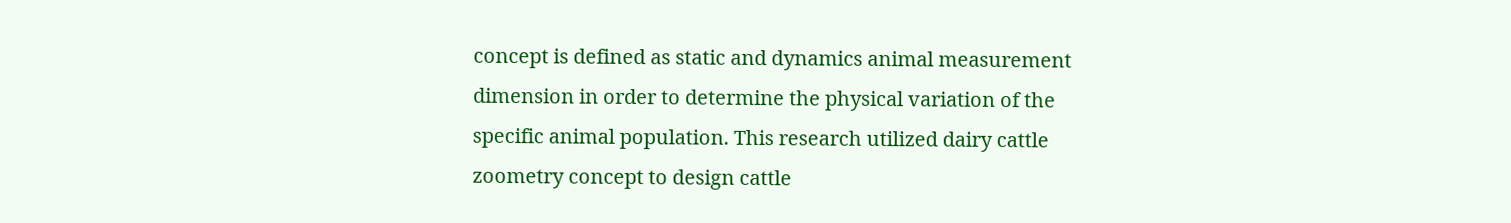concept is defined as static and dynamics animal measurement dimension in order to determine the physical variation of the specific animal population. This research utilized dairy cattle zoometry concept to design cattle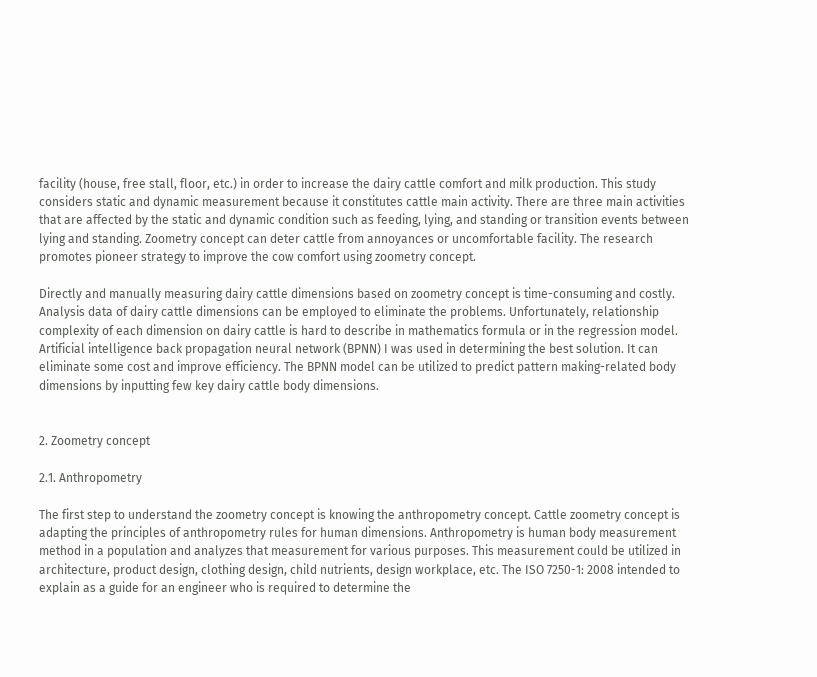facility (house, free stall, floor, etc.) in order to increase the dairy cattle comfort and milk production. This study considers static and dynamic measurement because it constitutes cattle main activity. There are three main activities that are affected by the static and dynamic condition such as feeding, lying, and standing or transition events between lying and standing. Zoometry concept can deter cattle from annoyances or uncomfortable facility. The research promotes pioneer strategy to improve the cow comfort using zoometry concept.

Directly and manually measuring dairy cattle dimensions based on zoometry concept is time-consuming and costly. Analysis data of dairy cattle dimensions can be employed to eliminate the problems. Unfortunately, relationship complexity of each dimension on dairy cattle is hard to describe in mathematics formula or in the regression model. Artificial intelligence back propagation neural network (BPNN) I was used in determining the best solution. It can eliminate some cost and improve efficiency. The BPNN model can be utilized to predict pattern making-related body dimensions by inputting few key dairy cattle body dimensions.


2. Zoometry concept

2.1. Anthropometry

The first step to understand the zoometry concept is knowing the anthropometry concept. Cattle zoometry concept is adapting the principles of anthropometry rules for human dimensions. Anthropometry is human body measurement method in a population and analyzes that measurement for various purposes. This measurement could be utilized in architecture, product design, clothing design, child nutrients, design workplace, etc. The ISO 7250-1: 2008 intended to explain as a guide for an engineer who is required to determine the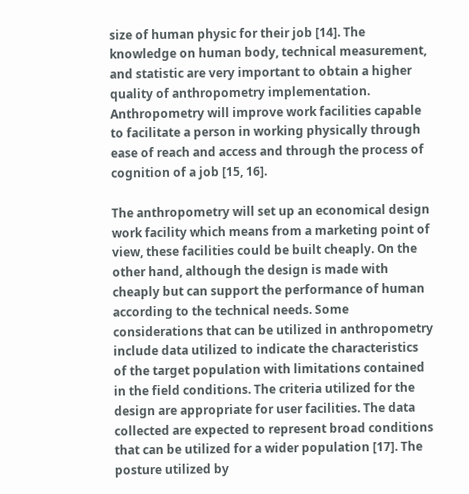size of human physic for their job [14]. The knowledge on human body, technical measurement, and statistic are very important to obtain a higher quality of anthropometry implementation. Anthropometry will improve work facilities capable to facilitate a person in working physically through ease of reach and access and through the process of cognition of a job [15, 16].

The anthropometry will set up an economical design work facility which means from a marketing point of view, these facilities could be built cheaply. On the other hand, although the design is made with cheaply but can support the performance of human according to the technical needs. Some considerations that can be utilized in anthropometry include data utilized to indicate the characteristics of the target population with limitations contained in the field conditions. The criteria utilized for the design are appropriate for user facilities. The data collected are expected to represent broad conditions that can be utilized for a wider population [17]. The posture utilized by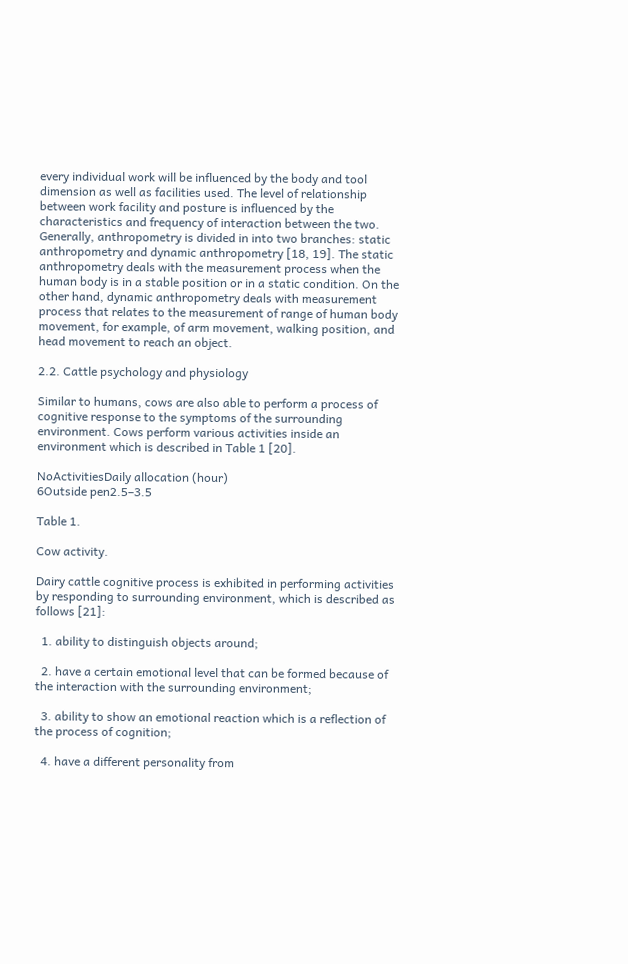every individual work will be influenced by the body and tool dimension as well as facilities used. The level of relationship between work facility and posture is influenced by the characteristics and frequency of interaction between the two. Generally, anthropometry is divided in into two branches: static anthropometry and dynamic anthropometry [18, 19]. The static anthropometry deals with the measurement process when the human body is in a stable position or in a static condition. On the other hand, dynamic anthropometry deals with measurement process that relates to the measurement of range of human body movement, for example, of arm movement, walking position, and head movement to reach an object.

2.2. Cattle psychology and physiology

Similar to humans, cows are also able to perform a process of cognitive response to the symptoms of the surrounding environment. Cows perform various activities inside an environment which is described in Table 1 [20].

NoActivitiesDaily allocation (hour)
6Outside pen2.5–3.5

Table 1.

Cow activity.

Dairy cattle cognitive process is exhibited in performing activities by responding to surrounding environment, which is described as follows [21]:

  1. ability to distinguish objects around;

  2. have a certain emotional level that can be formed because of the interaction with the surrounding environment;

  3. ability to show an emotional reaction which is a reflection of the process of cognition;

  4. have a different personality from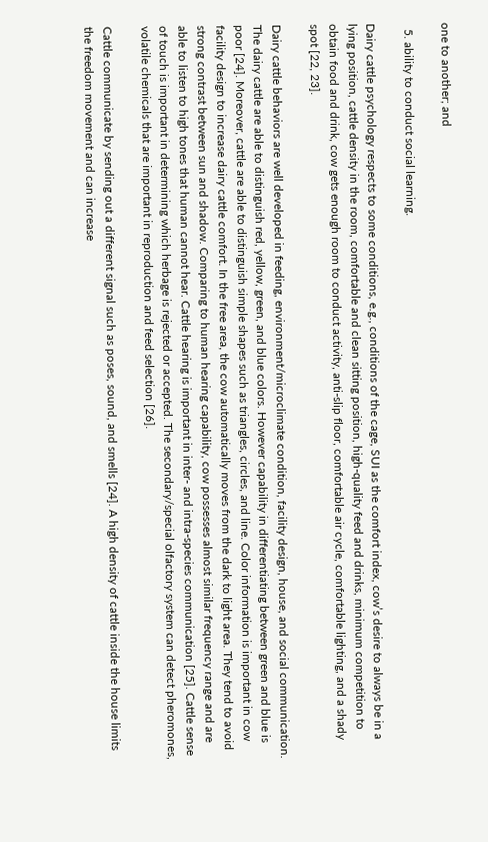one to another; and

  5. ability to conduct social learning.

Dairy cattle psychology respects to some conditions, e.g., conditions of the cage, SUI as the comfort index, cow’s desire to always be in a lying position, cattle density in the room, comfortable and clean sitting position, high-quality feed and drinks, minimum competition to obtain food and drink, cow gets enough room to conduct activity, anti-slip floor, comfortable air cycle, comfortable lighting, and a shady spot [22, 23].

Dairy cattle behaviors are well developed in feeding, environment/microclimate condition, facility design, house, and social communication. The dairy cattle are able to distinguish red, yellow, green, and blue colors. However capability in differentiating between green and blue is poor [24]. Moreover, cattle are able to distinguish simple shapes such as triangles, circles, and line. Color information is important in cow facility design to increase dairy cattle comfort. In the free area, the cow automatically moves from the dark to light area. They tend to avoid strong contrast between sun and shadow. Comparing to human hearing capability, cow possesses almost similar frequency range and are able to listen to high tones that human cannot hear. Cattle hearing is important in inter- and intra-species communication [25]. Cattle sense of touch is important in determining which herbage is rejected or accepted. The secondary/special olfactory system can detect pheromones, volatile chemicals that are important in reproduction and feed selection [26].

Cattle communicate by sending out a different signal such as poses, sound, and smells [24]. A high density of cattle inside the house limits the freedom movement and can increase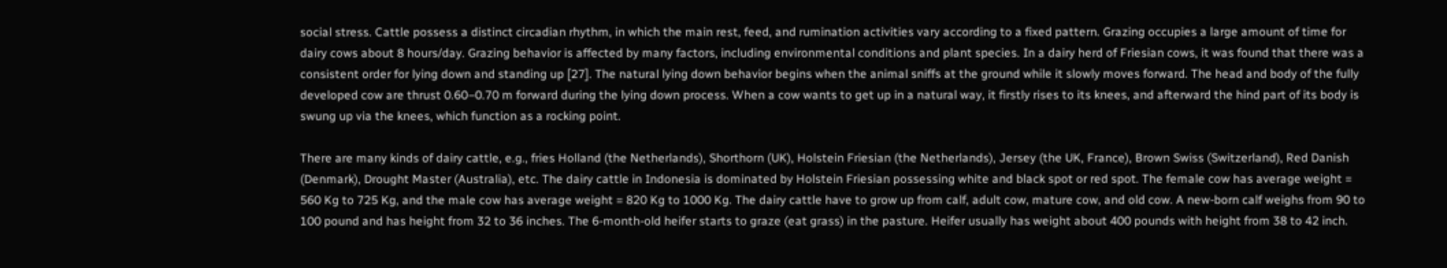social stress. Cattle possess a distinct circadian rhythm, in which the main rest, feed, and rumination activities vary according to a fixed pattern. Grazing occupies a large amount of time for dairy cows about 8 hours/day. Grazing behavior is affected by many factors, including environmental conditions and plant species. In a dairy herd of Friesian cows, it was found that there was a consistent order for lying down and standing up [27]. The natural lying down behavior begins when the animal sniffs at the ground while it slowly moves forward. The head and body of the fully developed cow are thrust 0.60–0.70 m forward during the lying down process. When a cow wants to get up in a natural way, it firstly rises to its knees, and afterward the hind part of its body is swung up via the knees, which function as a rocking point.

There are many kinds of dairy cattle, e.g., fries Holland (the Netherlands), Shorthorn (UK), Holstein Friesian (the Netherlands), Jersey (the UK, France), Brown Swiss (Switzerland), Red Danish (Denmark), Drought Master (Australia), etc. The dairy cattle in Indonesia is dominated by Holstein Friesian possessing white and black spot or red spot. The female cow has average weight = 560 Kg to 725 Kg, and the male cow has average weight = 820 Kg to 1000 Kg. The dairy cattle have to grow up from calf, adult cow, mature cow, and old cow. A new-born calf weighs from 90 to 100 pound and has height from 32 to 36 inches. The 6-month-old heifer starts to graze (eat grass) in the pasture. Heifer usually has weight about 400 pounds with height from 38 to 42 inch.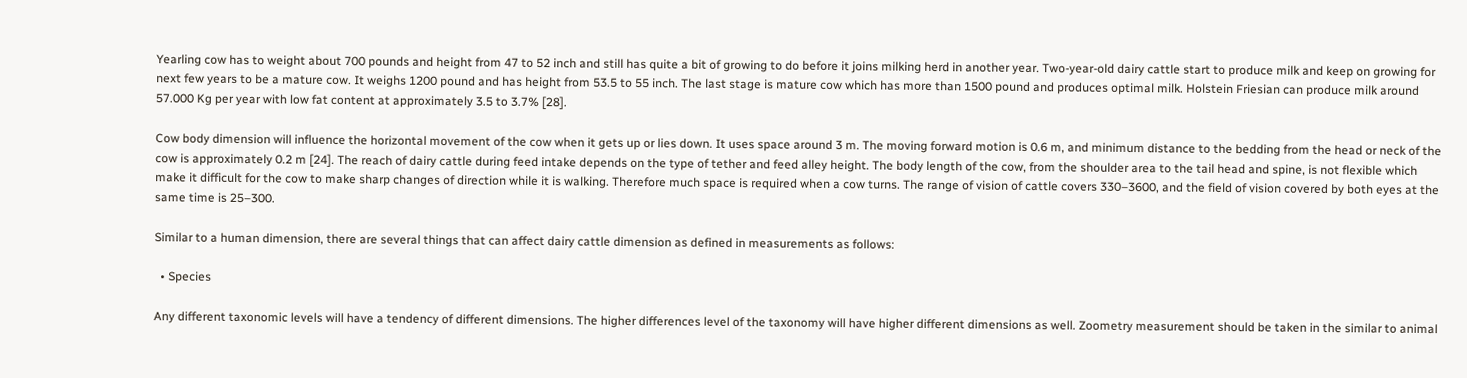Yearling cow has to weight about 700 pounds and height from 47 to 52 inch and still has quite a bit of growing to do before it joins milking herd in another year. Two-year-old dairy cattle start to produce milk and keep on growing for next few years to be a mature cow. It weighs 1200 pound and has height from 53.5 to 55 inch. The last stage is mature cow which has more than 1500 pound and produces optimal milk. Holstein Friesian can produce milk around 57.000 Kg per year with low fat content at approximately 3.5 to 3.7% [28].

Cow body dimension will influence the horizontal movement of the cow when it gets up or lies down. It uses space around 3 m. The moving forward motion is 0.6 m, and minimum distance to the bedding from the head or neck of the cow is approximately 0.2 m [24]. The reach of dairy cattle during feed intake depends on the type of tether and feed alley height. The body length of the cow, from the shoulder area to the tail head and spine, is not flexible which make it difficult for the cow to make sharp changes of direction while it is walking. Therefore much space is required when a cow turns. The range of vision of cattle covers 330–3600, and the field of vision covered by both eyes at the same time is 25–300.

Similar to a human dimension, there are several things that can affect dairy cattle dimension as defined in measurements as follows:

  • Species

Any different taxonomic levels will have a tendency of different dimensions. The higher differences level of the taxonomy will have higher different dimensions as well. Zoometry measurement should be taken in the similar to animal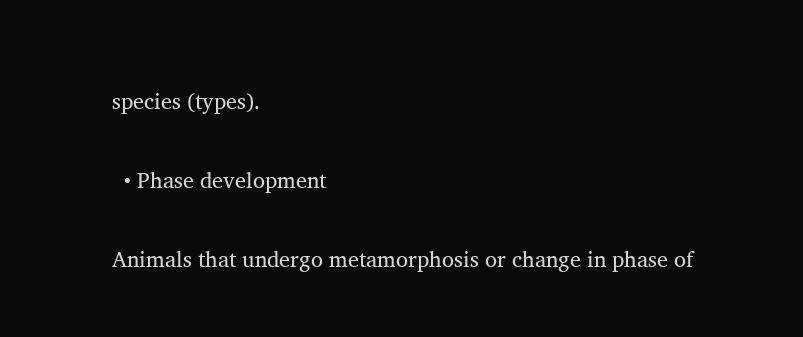species (types).

  • Phase development

Animals that undergo metamorphosis or change in phase of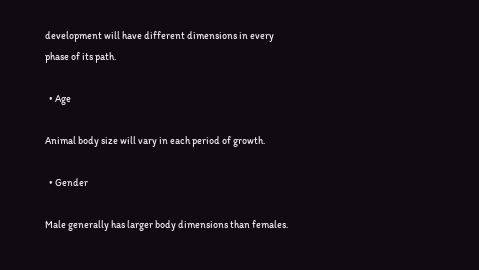development will have different dimensions in every phase of its path.

  • Age

Animal body size will vary in each period of growth.

  • Gender

Male generally has larger body dimensions than females.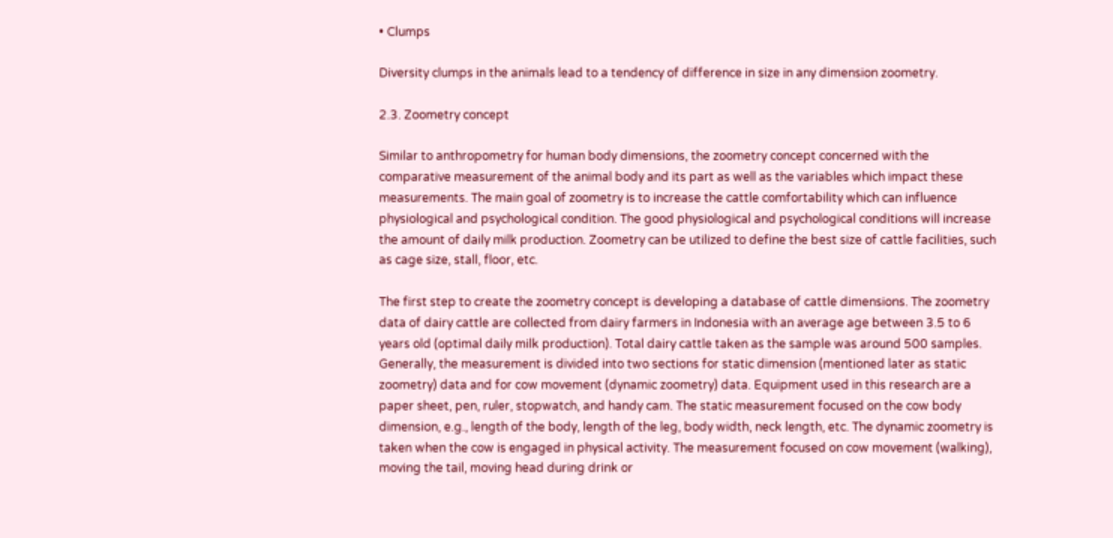• Clumps

Diversity clumps in the animals lead to a tendency of difference in size in any dimension zoometry.

2.3. Zoometry concept

Similar to anthropometry for human body dimensions, the zoometry concept concerned with the comparative measurement of the animal body and its part as well as the variables which impact these measurements. The main goal of zoometry is to increase the cattle comfortability which can influence physiological and psychological condition. The good physiological and psychological conditions will increase the amount of daily milk production. Zoometry can be utilized to define the best size of cattle facilities, such as cage size, stall, floor, etc.

The first step to create the zoometry concept is developing a database of cattle dimensions. The zoometry data of dairy cattle are collected from dairy farmers in Indonesia with an average age between 3.5 to 6 years old (optimal daily milk production). Total dairy cattle taken as the sample was around 500 samples. Generally, the measurement is divided into two sections for static dimension (mentioned later as static zoometry) data and for cow movement (dynamic zoometry) data. Equipment used in this research are a paper sheet, pen, ruler, stopwatch, and handy cam. The static measurement focused on the cow body dimension, e.g., length of the body, length of the leg, body width, neck length, etc. The dynamic zoometry is taken when the cow is engaged in physical activity. The measurement focused on cow movement (walking), moving the tail, moving head during drink or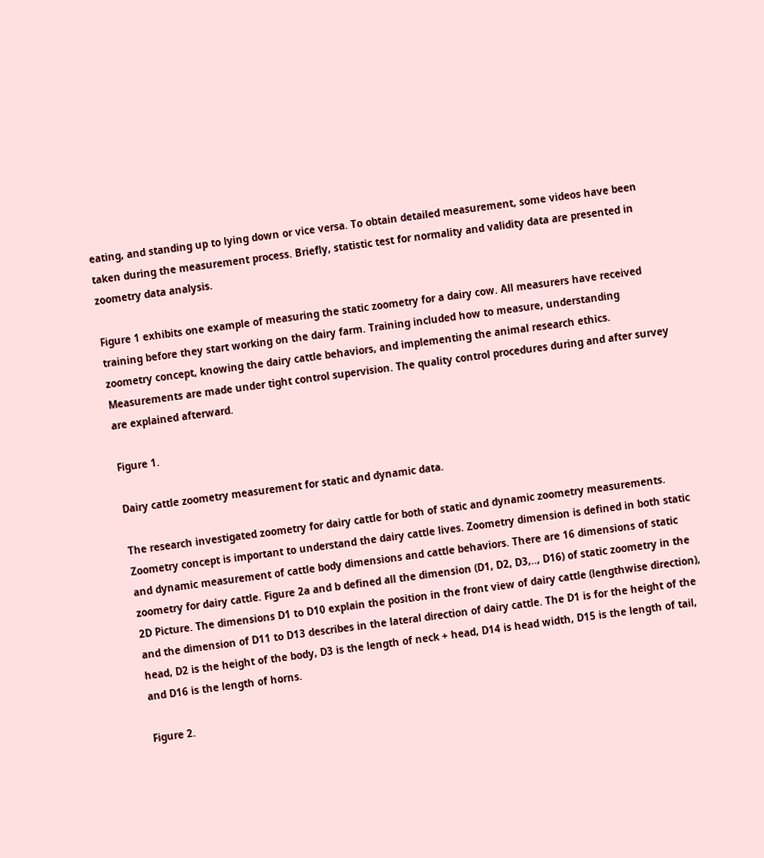eating, and standing up to lying down or vice versa. To obtain detailed measurement, some videos have been taken during the measurement process. Briefly, statistic test for normality and validity data are presented in zoometry data analysis.

Figure 1 exhibits one example of measuring the static zoometry for a dairy cow. All measurers have received training before they start working on the dairy farm. Training included how to measure, understanding zoometry concept, knowing the dairy cattle behaviors, and implementing the animal research ethics. Measurements are made under tight control supervision. The quality control procedures during and after survey are explained afterward.

Figure 1.

Dairy cattle zoometry measurement for static and dynamic data.

The research investigated zoometry for dairy cattle for both of static and dynamic zoometry measurements. Zoometry concept is important to understand the dairy cattle lives. Zoometry dimension is defined in both static and dynamic measurement of cattle body dimensions and cattle behaviors. There are 16 dimensions of static zoometry for dairy cattle. Figure 2a and b defined all the dimension (D1, D2, D3,.., D16) of static zoometry in the 2D Picture. The dimensions D1 to D10 explain the position in the front view of dairy cattle (lengthwise direction), and the dimension of D11 to D13 describes in the lateral direction of dairy cattle. The D1 is for the height of the head, D2 is the height of the body, D3 is the length of neck + head, D14 is head width, D15 is the length of tail, and D16 is the length of horns.

Figure 2.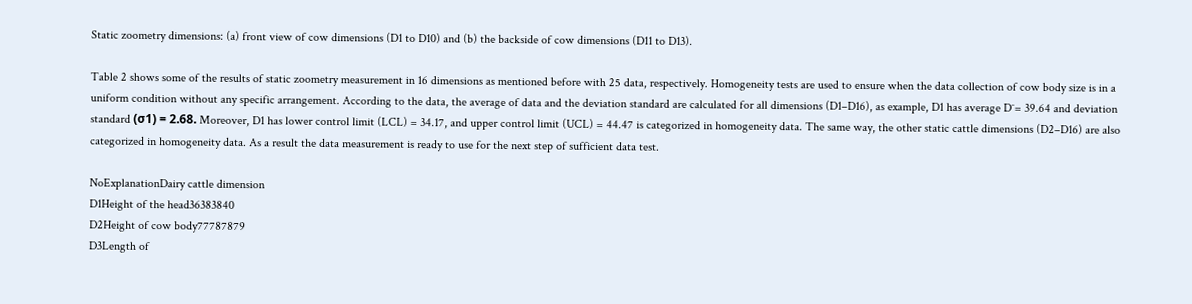Static zoometry dimensions: (a) front view of cow dimensions (D1 to D10) and (b) the backside of cow dimensions (D11 to D13).

Table 2 shows some of the results of static zoometry measurement in 16 dimensions as mentioned before with 25 data, respectively. Homogeneity tests are used to ensure when the data collection of cow body size is in a uniform condition without any specific arrangement. According to the data, the average of data and the deviation standard are calculated for all dimensions (D1–D16), as example, D1 has average D¯= 39.64 and deviation standard (σ1) = 2.68. Moreover, D1 has lower control limit (LCL) = 34.17, and upper control limit (UCL) = 44.47 is categorized in homogeneity data. The same way, the other static cattle dimensions (D2–D16) are also categorized in homogeneity data. As a result the data measurement is ready to use for the next step of sufficient data test.

NoExplanationDairy cattle dimension
D1Height of the head36383840
D2Height of cow body77787879
D3Length of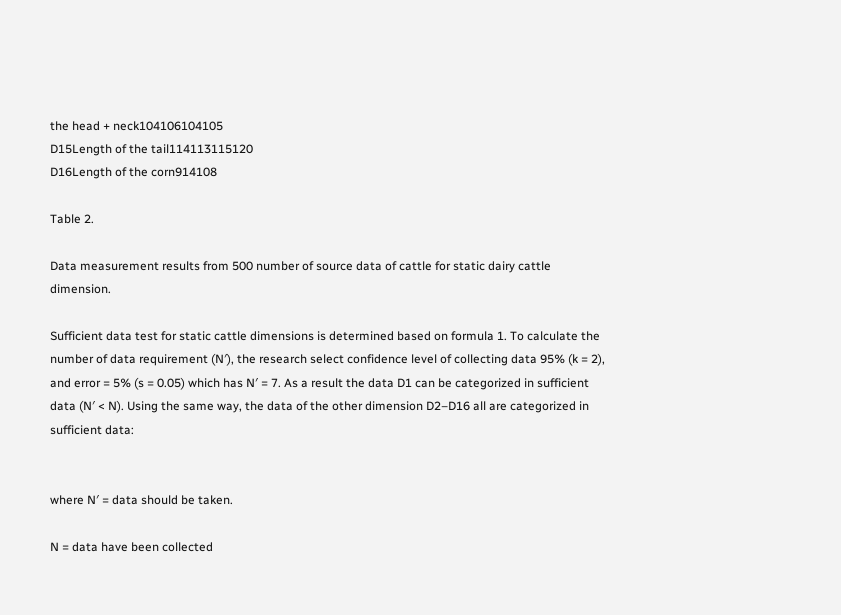the head + neck104106104105
D15Length of the tail114113115120
D16Length of the corn914108

Table 2.

Data measurement results from 500 number of source data of cattle for static dairy cattle dimension.

Sufficient data test for static cattle dimensions is determined based on formula 1. To calculate the number of data requirement (N′), the research select confidence level of collecting data 95% (k = 2), and error = 5% (s = 0.05) which has N′ = 7. As a result the data D1 can be categorized in sufficient data (N′ < N). Using the same way, the data of the other dimension D2–D16 all are categorized in sufficient data:


where N′ = data should be taken.

N = data have been collected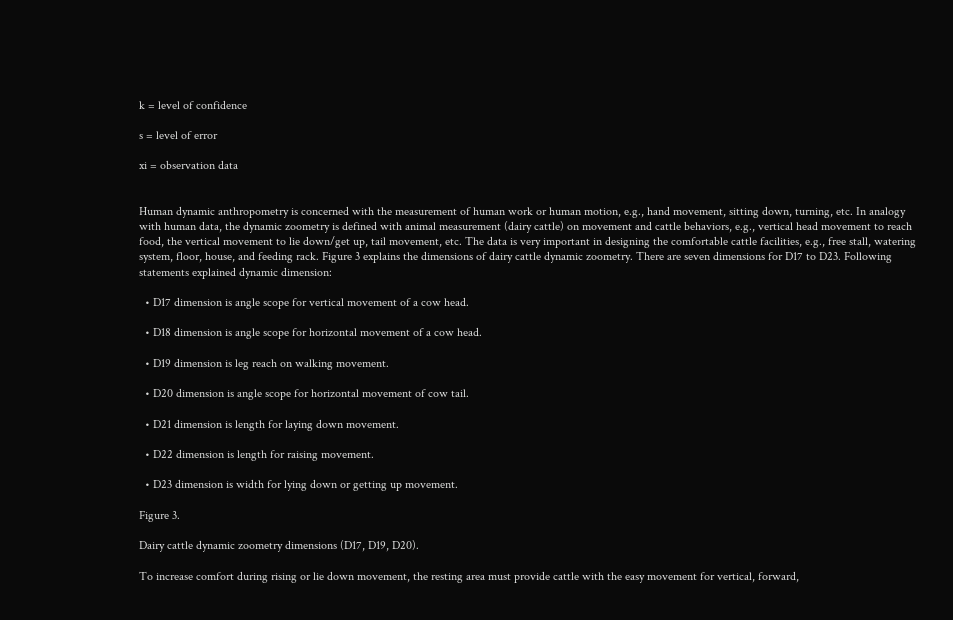k = level of confidence

s = level of error

xi = observation data


Human dynamic anthropometry is concerned with the measurement of human work or human motion, e.g., hand movement, sitting down, turning, etc. In analogy with human data, the dynamic zoometry is defined with animal measurement (dairy cattle) on movement and cattle behaviors, e.g., vertical head movement to reach food, the vertical movement to lie down/get up, tail movement, etc. The data is very important in designing the comfortable cattle facilities, e.g., free stall, watering system, floor, house, and feeding rack. Figure 3 explains the dimensions of dairy cattle dynamic zoometry. There are seven dimensions for D17 to D23. Following statements explained dynamic dimension:

  • D17 dimension is angle scope for vertical movement of a cow head.

  • D18 dimension is angle scope for horizontal movement of a cow head.

  • D19 dimension is leg reach on walking movement.

  • D20 dimension is angle scope for horizontal movement of cow tail.

  • D21 dimension is length for laying down movement.

  • D22 dimension is length for raising movement.

  • D23 dimension is width for lying down or getting up movement.

Figure 3.

Dairy cattle dynamic zoometry dimensions (D17, D19, D20).

To increase comfort during rising or lie down movement, the resting area must provide cattle with the easy movement for vertical, forward,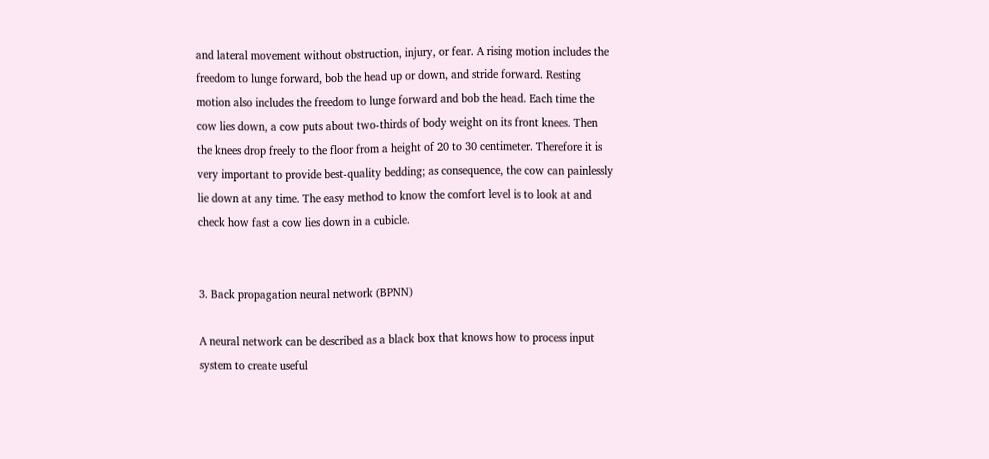and lateral movement without obstruction, injury, or fear. A rising motion includes the freedom to lunge forward, bob the head up or down, and stride forward. Resting motion also includes the freedom to lunge forward and bob the head. Each time the cow lies down, a cow puts about two-thirds of body weight on its front knees. Then the knees drop freely to the floor from a height of 20 to 30 centimeter. Therefore it is very important to provide best-quality bedding; as consequence, the cow can painlessly lie down at any time. The easy method to know the comfort level is to look at and check how fast a cow lies down in a cubicle.


3. Back propagation neural network (BPNN)

A neural network can be described as a black box that knows how to process input system to create useful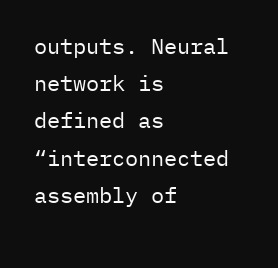outputs. Neural network is defined as “interconnected assembly of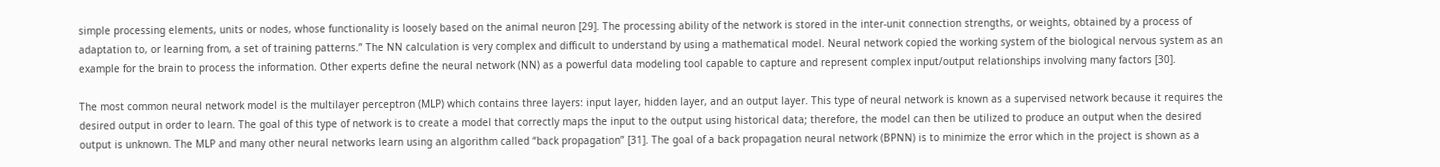simple processing elements, units or nodes, whose functionality is loosely based on the animal neuron [29]. The processing ability of the network is stored in the inter-unit connection strengths, or weights, obtained by a process of adaptation to, or learning from, a set of training patterns.” The NN calculation is very complex and difficult to understand by using a mathematical model. Neural network copied the working system of the biological nervous system as an example for the brain to process the information. Other experts define the neural network (NN) as a powerful data modeling tool capable to capture and represent complex input/output relationships involving many factors [30].

The most common neural network model is the multilayer perceptron (MLP) which contains three layers: input layer, hidden layer, and an output layer. This type of neural network is known as a supervised network because it requires the desired output in order to learn. The goal of this type of network is to create a model that correctly maps the input to the output using historical data; therefore, the model can then be utilized to produce an output when the desired output is unknown. The MLP and many other neural networks learn using an algorithm called “back propagation” [31]. The goal of a back propagation neural network (BPNN) is to minimize the error which in the project is shown as a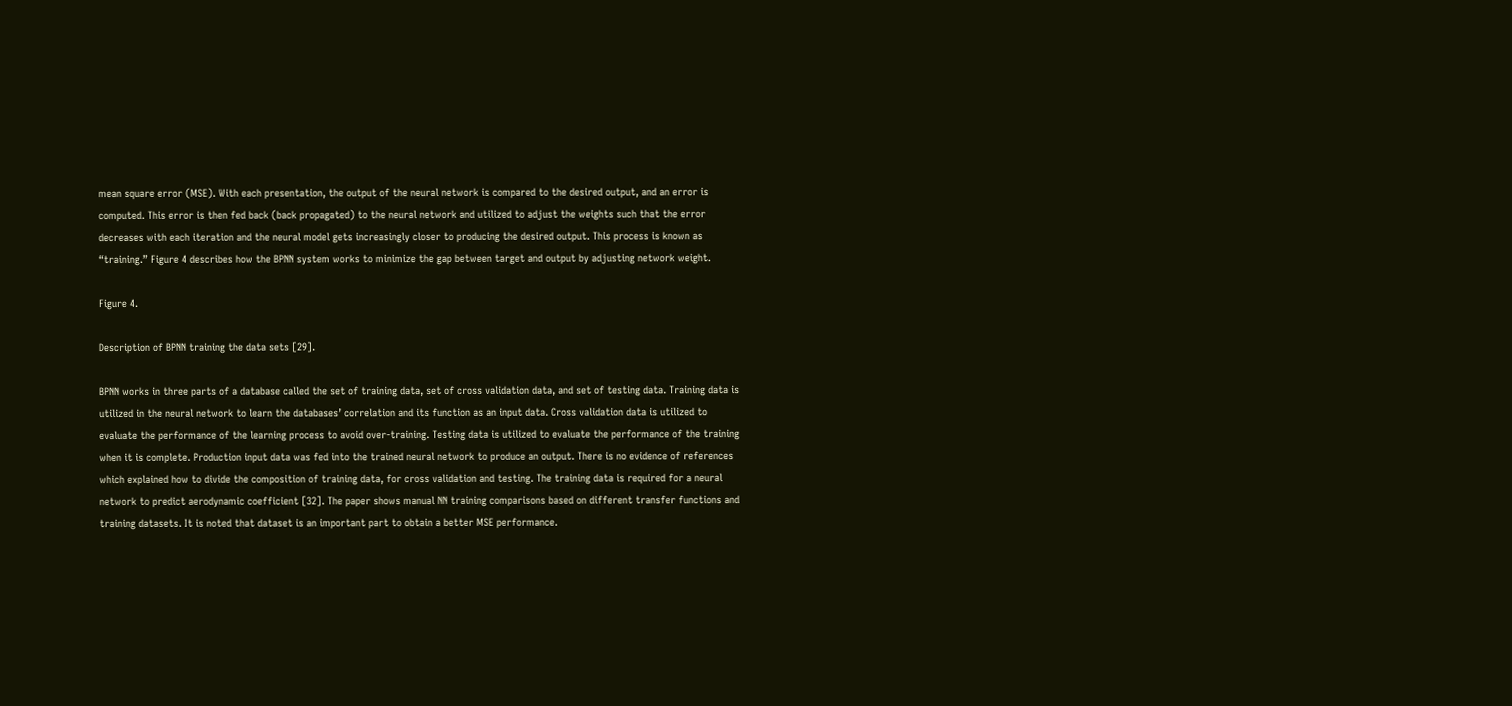mean square error (MSE). With each presentation, the output of the neural network is compared to the desired output, and an error is computed. This error is then fed back (back propagated) to the neural network and utilized to adjust the weights such that the error decreases with each iteration and the neural model gets increasingly closer to producing the desired output. This process is known as “training.” Figure 4 describes how the BPNN system works to minimize the gap between target and output by adjusting network weight.

Figure 4.

Description of BPNN training the data sets [29].

BPNN works in three parts of a database called the set of training data, set of cross validation data, and set of testing data. Training data is utilized in the neural network to learn the databases’ correlation and its function as an input data. Cross validation data is utilized to evaluate the performance of the learning process to avoid over-training. Testing data is utilized to evaluate the performance of the training when it is complete. Production input data was fed into the trained neural network to produce an output. There is no evidence of references which explained how to divide the composition of training data, for cross validation and testing. The training data is required for a neural network to predict aerodynamic coefficient [32]. The paper shows manual NN training comparisons based on different transfer functions and training datasets. It is noted that dataset is an important part to obtain a better MSE performance.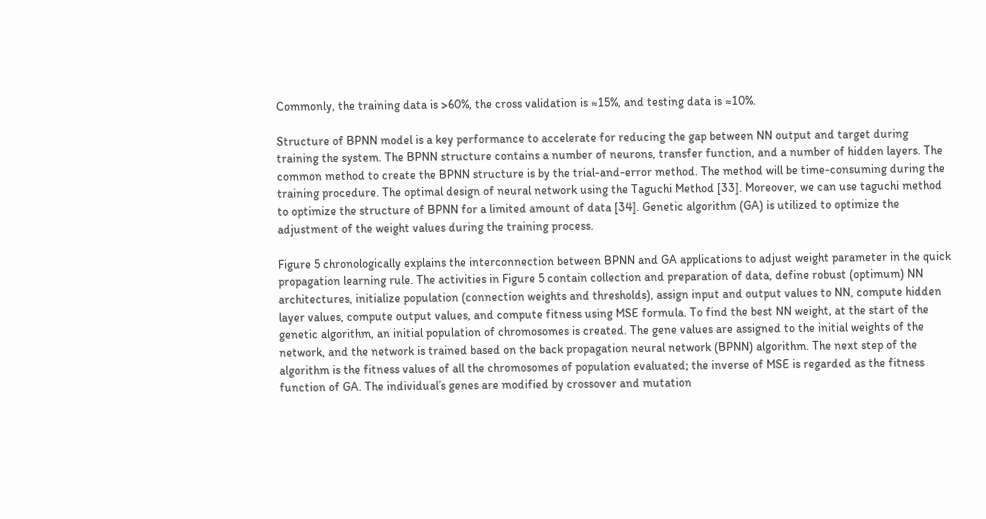Commonly, the training data is >60%, the cross validation is ≈15%, and testing data is ≈10%.

Structure of BPNN model is a key performance to accelerate for reducing the gap between NN output and target during training the system. The BPNN structure contains a number of neurons, transfer function, and a number of hidden layers. The common method to create the BPNN structure is by the trial-and-error method. The method will be time-consuming during the training procedure. The optimal design of neural network using the Taguchi Method [33]. Moreover, we can use taguchi method to optimize the structure of BPNN for a limited amount of data [34]. Genetic algorithm (GA) is utilized to optimize the adjustment of the weight values during the training process.

Figure 5 chronologically explains the interconnection between BPNN and GA applications to adjust weight parameter in the quick propagation learning rule. The activities in Figure 5 contain collection and preparation of data, define robust (optimum) NN architectures, initialize population (connection weights and thresholds), assign input and output values to NN, compute hidden layer values, compute output values, and compute fitness using MSE formula. To find the best NN weight, at the start of the genetic algorithm, an initial population of chromosomes is created. The gene values are assigned to the initial weights of the network, and the network is trained based on the back propagation neural network (BPNN) algorithm. The next step of the algorithm is the fitness values of all the chromosomes of population evaluated; the inverse of MSE is regarded as the fitness function of GA. The individual’s genes are modified by crossover and mutation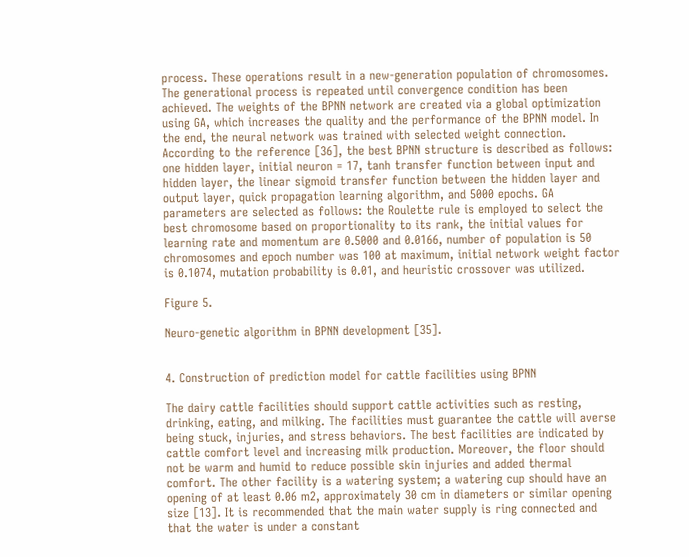process. These operations result in a new-generation population of chromosomes. The generational process is repeated until convergence condition has been achieved. The weights of the BPNN network are created via a global optimization using GA, which increases the quality and the performance of the BPNN model. In the end, the neural network was trained with selected weight connection. According to the reference [36], the best BPNN structure is described as follows: one hidden layer, initial neuron = 17, tanh transfer function between input and hidden layer, the linear sigmoid transfer function between the hidden layer and output layer, quick propagation learning algorithm, and 5000 epochs. GA parameters are selected as follows: the Roulette rule is employed to select the best chromosome based on proportionality to its rank, the initial values for learning rate and momentum are 0.5000 and 0.0166, number of population is 50 chromosomes and epoch number was 100 at maximum, initial network weight factor is 0.1074, mutation probability is 0.01, and heuristic crossover was utilized.

Figure 5.

Neuro-genetic algorithm in BPNN development [35].


4. Construction of prediction model for cattle facilities using BPNN

The dairy cattle facilities should support cattle activities such as resting, drinking, eating, and milking. The facilities must guarantee the cattle will averse being stuck, injuries, and stress behaviors. The best facilities are indicated by cattle comfort level and increasing milk production. Moreover, the floor should not be warm and humid to reduce possible skin injuries and added thermal comfort. The other facility is a watering system; a watering cup should have an opening of at least 0.06 m2, approximately 30 cm in diameters or similar opening size [13]. It is recommended that the main water supply is ring connected and that the water is under a constant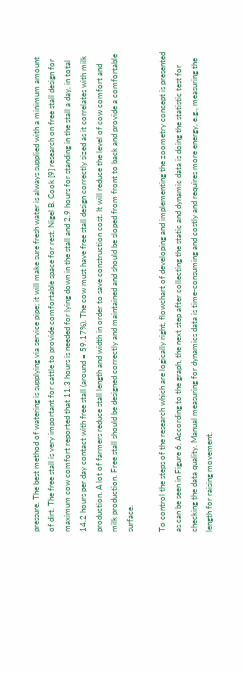pressure. The best method of watering is supplying via service pipe; it will make sure fresh water is always supplied with a minimum amount of dirt. The free stall is very important for cattle to provide comfortable space for rest. Nigel B. Cook [9] research on free stall design for maximum cow comfort reported that 11.3 hours is needed for lying down in the stall and 2.9 hours for standing in the stall a day, in total 14.2 hours per day contact with free stall (around = 59.17%). The cow must have free stall design correctly sized as it correlates with milk production. A lot of farmers reduce stall length and width in order to save construction cost. It will reduce the level of cow comfort and milk production. Free stall should be designed correctly and maintained and should be sloped from front to back and provide a comfortable surface.

To control the steps of the research which are logically right, flowchart of developing and implementing the zoometry concept is presented as can be seen in Figure 6. According to the graph, the next step after collecting the static and dynamic data is doing the statistic test for checking the data quality. Manual measuring for dynamics data is time-consuming and costly and requires more energy, e.g., measuring the length for raising movement.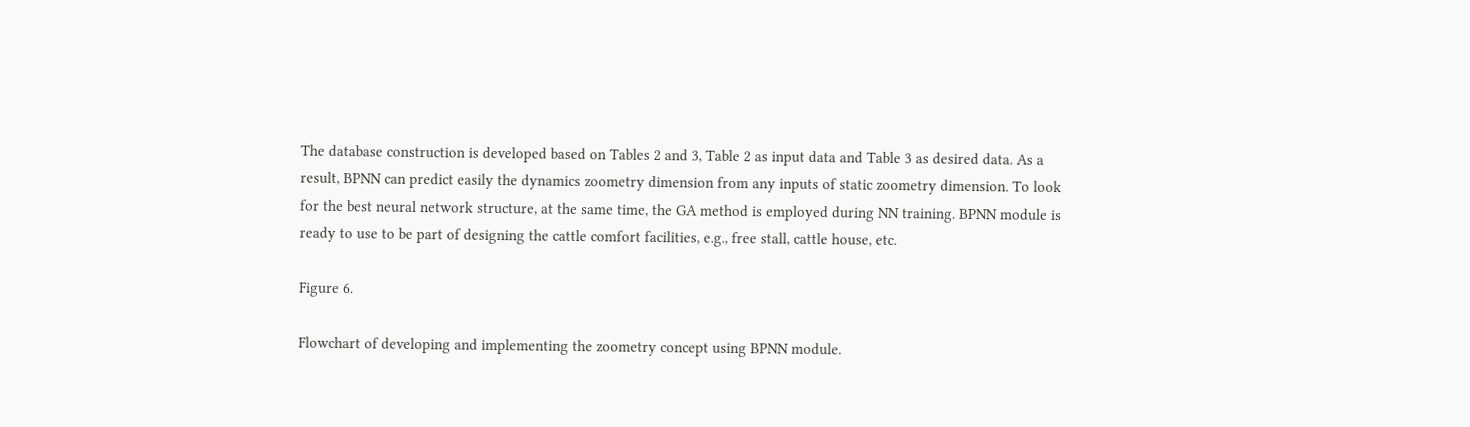The database construction is developed based on Tables 2 and 3, Table 2 as input data and Table 3 as desired data. As a result, BPNN can predict easily the dynamics zoometry dimension from any inputs of static zoometry dimension. To look for the best neural network structure, at the same time, the GA method is employed during NN training. BPNN module is ready to use to be part of designing the cattle comfort facilities, e.g., free stall, cattle house, etc.

Figure 6.

Flowchart of developing and implementing the zoometry concept using BPNN module.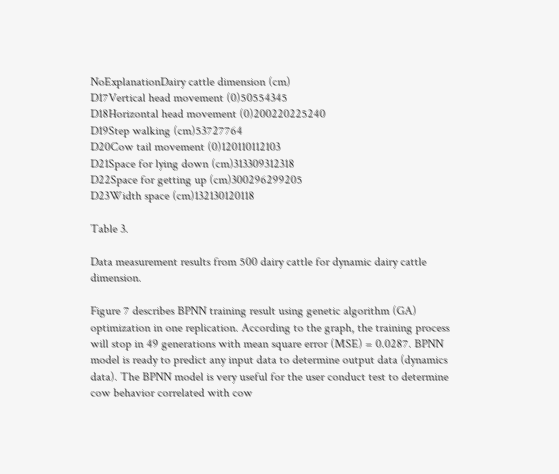NoExplanationDairy cattle dimension (cm)
D17Vertical head movement (0)50554345
D18Horizontal head movement (0)200220225240
D19Step walking (cm)53727764
D20Cow tail movement (0)120110112103
D21Space for lying down (cm)313309312318
D22Space for getting up (cm)300296299205
D23Width space (cm)132130120118

Table 3.

Data measurement results from 500 dairy cattle for dynamic dairy cattle dimension.

Figure 7 describes BPNN training result using genetic algorithm (GA) optimization in one replication. According to the graph, the training process will stop in 49 generations with mean square error (MSE) = 0.0287. BPNN model is ready to predict any input data to determine output data (dynamics data). The BPNN model is very useful for the user conduct test to determine cow behavior correlated with cow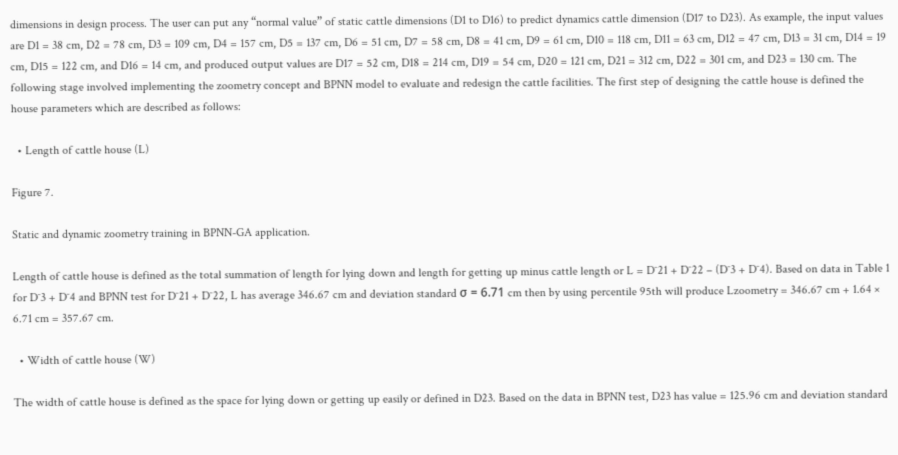dimensions in design process. The user can put any “normal value” of static cattle dimensions (D1 to D16) to predict dynamics cattle dimension (D17 to D23). As example, the input values are D1 = 38 cm, D2 = 78 cm, D3 = 109 cm, D4 = 157 cm, D5 = 137 cm, D6 = 51 cm, D7 = 58 cm, D8 = 41 cm, D9 = 61 cm, D10 = 118 cm, D11 = 63 cm, D12 = 47 cm, D13 = 31 cm, D14 = 19 cm, D15 = 122 cm, and D16 = 14 cm, and produced output values are D17 = 52 cm, D18 = 214 cm, D19 = 54 cm, D20 = 121 cm, D21 = 312 cm, D22 = 301 cm, and D23 = 130 cm. The following stage involved implementing the zoometry concept and BPNN model to evaluate and redesign the cattle facilities. The first step of designing the cattle house is defined the house parameters which are described as follows:

  • Length of cattle house (L)

Figure 7.

Static and dynamic zoometry training in BPNN-GA application.

Length of cattle house is defined as the total summation of length for lying down and length for getting up minus cattle length or L = D¯21 + D¯22 – (D¯3 + D¯4). Based on data in Table 1 for D¯3 + D¯4 and BPNN test for D¯21 + D¯22, L has average 346.67 cm and deviation standard σ = 6.71 cm then by using percentile 95th will produce Lzoometry = 346.67 cm + 1.64 × 6.71 cm = 357.67 cm.

  • Width of cattle house (W)

The width of cattle house is defined as the space for lying down or getting up easily or defined in D23. Based on the data in BPNN test, D23 has value = 125.96 cm and deviation standard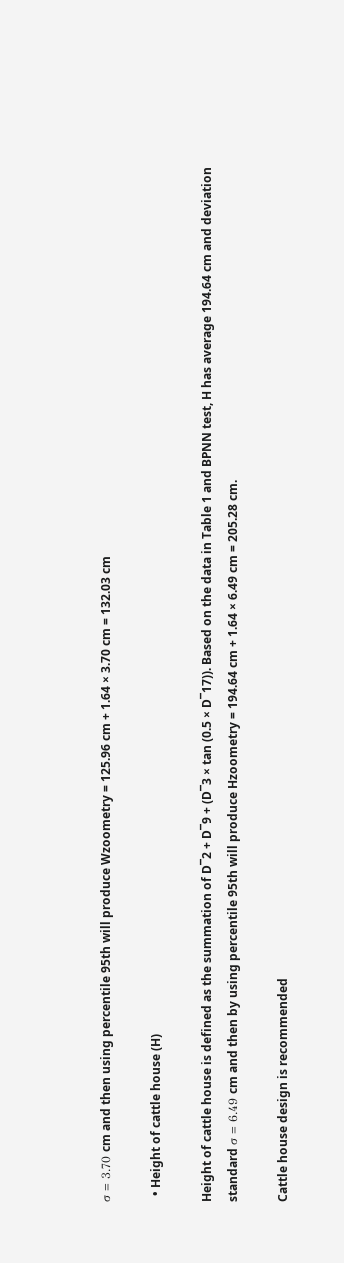σ = 3.70 cm and then using percentile 95th will produce Wzoometry = 125.96 cm + 1.64 × 3.70 cm = 132.03 cm

  • Height of cattle house (H)

Height of cattle house is defined as the summation of D¯2 + D¯9 + (D¯3 × tan (0.5 × D¯17)). Based on the data in Table 1 and BPNN test, H has average 194.64 cm and deviation standard σ = 6.49 cm and then by using percentile 95th will produce Hzoometry = 194.64 cm + 1.64 × 6.49 cm = 205.28 cm.

Cattle house design is recommended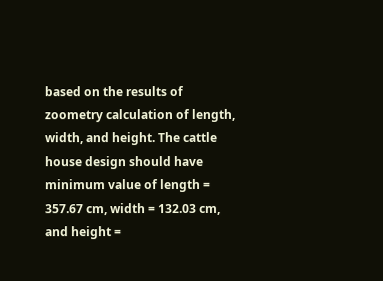based on the results of zoometry calculation of length, width, and height. The cattle house design should have minimum value of length = 357.67 cm, width = 132.03 cm, and height =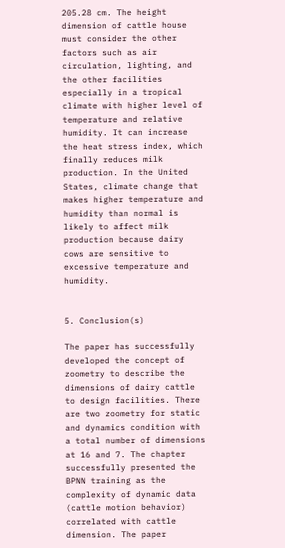205.28 cm. The height dimension of cattle house must consider the other factors such as air circulation, lighting, and the other facilities especially in a tropical climate with higher level of temperature and relative humidity. It can increase the heat stress index, which finally reduces milk production. In the United States, climate change that makes higher temperature and humidity than normal is likely to affect milk production because dairy cows are sensitive to excessive temperature and humidity.


5. Conclusion(s)

The paper has successfully developed the concept of zoometry to describe the dimensions of dairy cattle to design facilities. There are two zoometry for static and dynamics condition with a total number of dimensions at 16 and 7. The chapter successfully presented the BPNN training as the complexity of dynamic data (cattle motion behavior) correlated with cattle dimension. The paper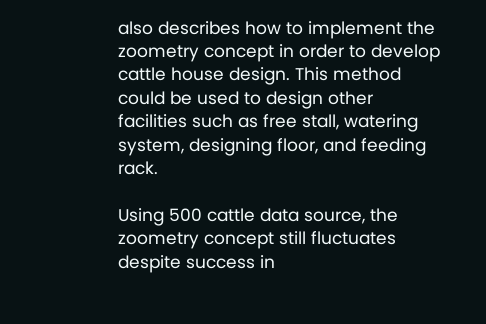also describes how to implement the zoometry concept in order to develop cattle house design. This method could be used to design other facilities such as free stall, watering system, designing floor, and feeding rack.

Using 500 cattle data source, the zoometry concept still fluctuates despite success in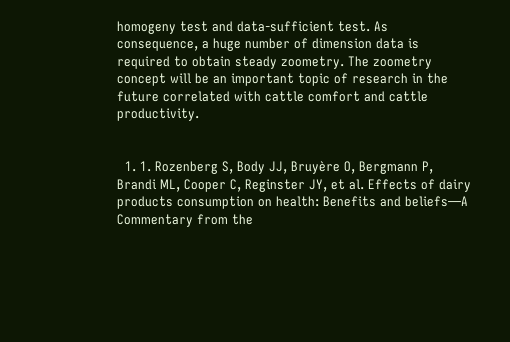homogeny test and data-sufficient test. As consequence, a huge number of dimension data is required to obtain steady zoometry. The zoometry concept will be an important topic of research in the future correlated with cattle comfort and cattle productivity.


  1. 1. Rozenberg S, Body JJ, Bruyère O, Bergmann P, Brandi ML, Cooper C, Reginster JY, et al. Effects of dairy products consumption on health: Benefits and beliefs—A Commentary from the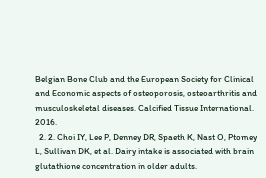Belgian Bone Club and the European Society for Clinical and Economic aspects of osteoporosis, osteoarthritis and musculoskeletal diseases. Calcified Tissue International. 2016.
  2. 2. Choi IY, Lee P, Denney DR, Spaeth K, Nast O, Ptomey L, Sullivan DK, et al. Dairy intake is associated with brain glutathione concentration in older adults.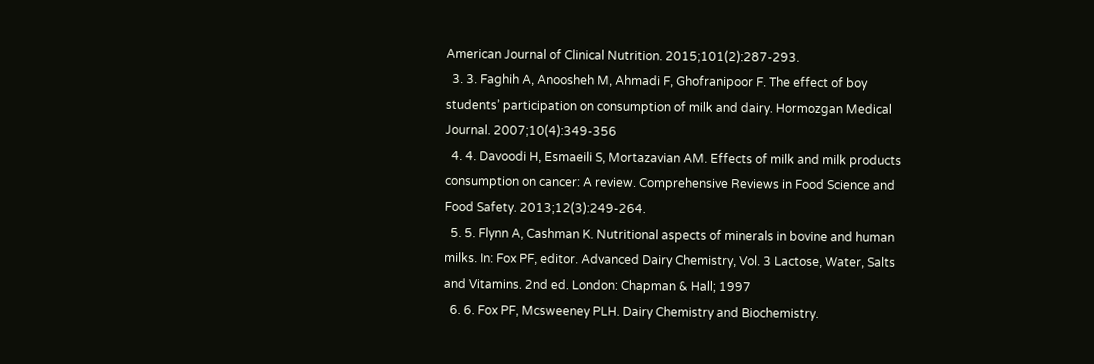American Journal of Clinical Nutrition. 2015;101(2):287-293.
  3. 3. Faghih A, Anoosheh M, Ahmadi F, Ghofranipoor F. The effect of boy students’ participation on consumption of milk and dairy. Hormozgan Medical Journal. 2007;10(4):349-356
  4. 4. Davoodi H, Esmaeili S, Mortazavian AM. Effects of milk and milk products consumption on cancer: A review. Comprehensive Reviews in Food Science and Food Safety. 2013;12(3):249-264.
  5. 5. Flynn A, Cashman K. Nutritional aspects of minerals in bovine and human milks. In: Fox PF, editor. Advanced Dairy Chemistry, Vol. 3 Lactose, Water, Salts and Vitamins. 2nd ed. London: Chapman & Hall; 1997
  6. 6. Fox PF, Mcsweeney PLH. Dairy Chemistry and Biochemistry.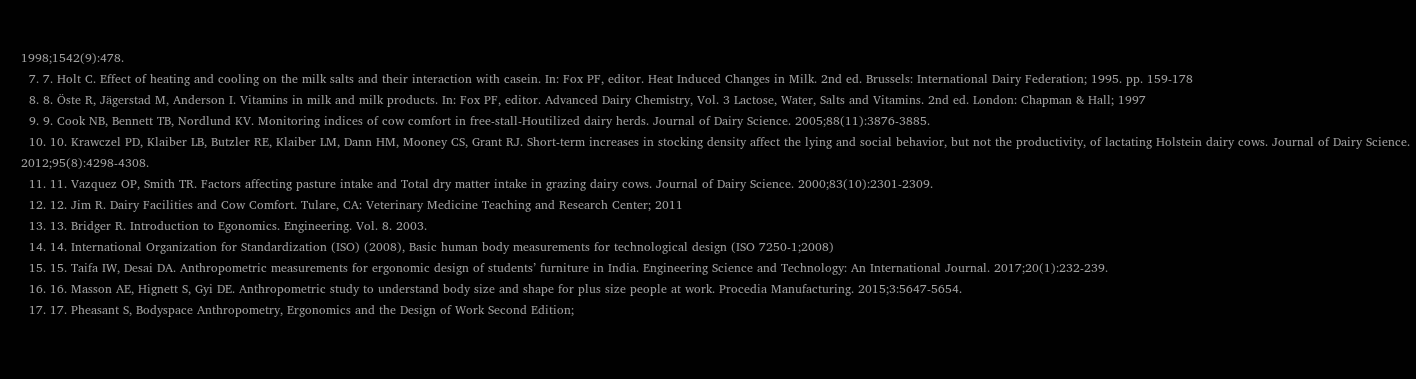1998;1542(9):478.
  7. 7. Holt C. Effect of heating and cooling on the milk salts and their interaction with casein. In: Fox PF, editor. Heat Induced Changes in Milk. 2nd ed. Brussels: International Dairy Federation; 1995. pp. 159-178
  8. 8. Öste R, Jägerstad M, Anderson I. Vitamins in milk and milk products. In: Fox PF, editor. Advanced Dairy Chemistry, Vol. 3 Lactose, Water, Salts and Vitamins. 2nd ed. London: Chapman & Hall; 1997
  9. 9. Cook NB, Bennett TB, Nordlund KV. Monitoring indices of cow comfort in free-stall-Houtilized dairy herds. Journal of Dairy Science. 2005;88(11):3876-3885.
  10. 10. Krawczel PD, Klaiber LB, Butzler RE, Klaiber LM, Dann HM, Mooney CS, Grant RJ. Short-term increases in stocking density affect the lying and social behavior, but not the productivity, of lactating Holstein dairy cows. Journal of Dairy Science. 2012;95(8):4298-4308.
  11. 11. Vazquez OP, Smith TR. Factors affecting pasture intake and Total dry matter intake in grazing dairy cows. Journal of Dairy Science. 2000;83(10):2301-2309.
  12. 12. Jim R. Dairy Facilities and Cow Comfort. Tulare, CA: Veterinary Medicine Teaching and Research Center; 2011
  13. 13. Bridger R. Introduction to Egonomics. Engineering. Vol. 8. 2003.
  14. 14. International Organization for Standardization (ISO) (2008), Basic human body measurements for technological design (ISO 7250-1;2008)
  15. 15. Taifa IW, Desai DA. Anthropometric measurements for ergonomic design of students’ furniture in India. Engineering Science and Technology: An International Journal. 2017;20(1):232-239.
  16. 16. Masson AE, Hignett S, Gyi DE. Anthropometric study to understand body size and shape for plus size people at work. Procedia Manufacturing. 2015;3:5647-5654.
  17. 17. Pheasant S, Bodyspace Anthropometry, Ergonomics and the Design of Work Second Edition;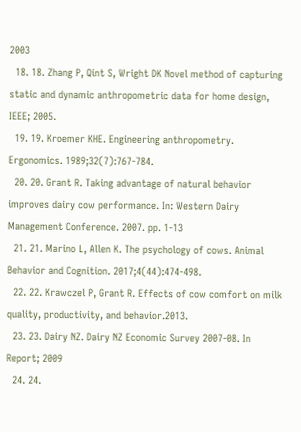2003
  18. 18. Zhang P, Qint S, Wright DK Novel method of capturing static and dynamic anthropometric data for home design, IEEE; 2005.
  19. 19. Kroemer KHE. Engineering anthropometry. Ergonomics. 1989;32(7):767-784.
  20. 20. Grant R. Taking advantage of natural behavior improves dairy cow performance. In: Western Dairy Management Conference. 2007. pp. 1-13
  21. 21. Marino L, Allen K. The psychology of cows. Animal Behavior and Cognition. 2017;4(44):474-498.
  22. 22. Krawczel P, Grant R. Effects of cow comfort on milk quality, productivity, and behavior.2013.
  23. 23. Dairy NZ. Dairy NZ Economic Survey 2007-08. In Report; 2009
  24. 24.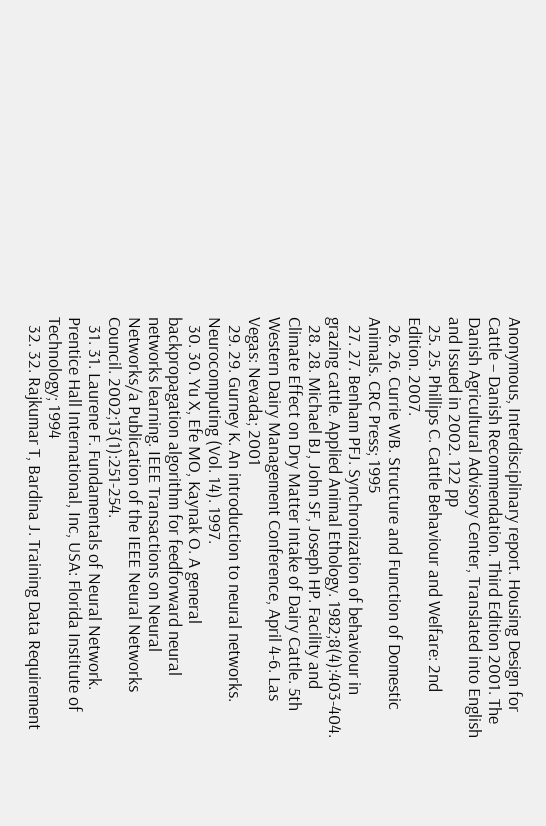Anonymous, Interdisciplinary report. Housing Design for Cattle – Danish Recommendation. Third Edition 2001. The Danish Agricultural Advisory Center, Translated into English and Issued in 2002. 122 pp
  25. 25. Phillips C. Cattle Behaviour and Welfare: 2nd Edition. 2007.
  26. 26. Currie WB. Structure and Function of Domestic Animals. CRC Press; 1995
  27. 27. Benham PFJ. Synchronization of behaviour in grazing cattle. Applied Animal Ethology. 1982;8(4):403-404.
  28. 28. Michael BJ, John SF, Joseph HP. Facility and Climate Effect on Dry Matter Intake of Dairy Cattle. 5th Western Dairy Management Conference, April 4-6. Las Vegas: Nevada; 2001
  29. 29. Gurney K. An introduction to neural networks. Neurocomputing (Vol. 14). 1997.
  30. 30. Yu X, Efe MO, Kaynak O. A general backpropagation algorithm for feedforward neural networks learning. IEEE Transactions on Neural Networks/a Publication of the IEEE Neural Networks Council. 2002;13(1):251-254.
  31. 31. Laurene F. Fundamentals of Neural Network. Prentice Hall International, Inc, USA: Florida Institute of Technology; 1994
  32. 32. Rajkumar T, Bardina J. Training Data Requirement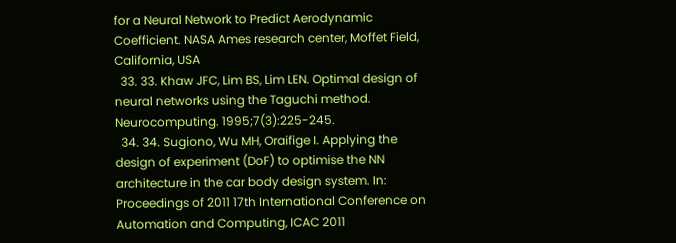for a Neural Network to Predict Aerodynamic Coefficient. NASA Ames research center, Moffet Field, California, USA
  33. 33. Khaw JFC, Lim BS, Lim LEN. Optimal design of neural networks using the Taguchi method. Neurocomputing. 1995;7(3):225-245.
  34. 34. Sugiono, Wu MH, Oraifige I. Applying the design of experiment (DoF) to optimise the NN architecture in the car body design system. In: Proceedings of 2011 17th International Conference on Automation and Computing, ICAC 2011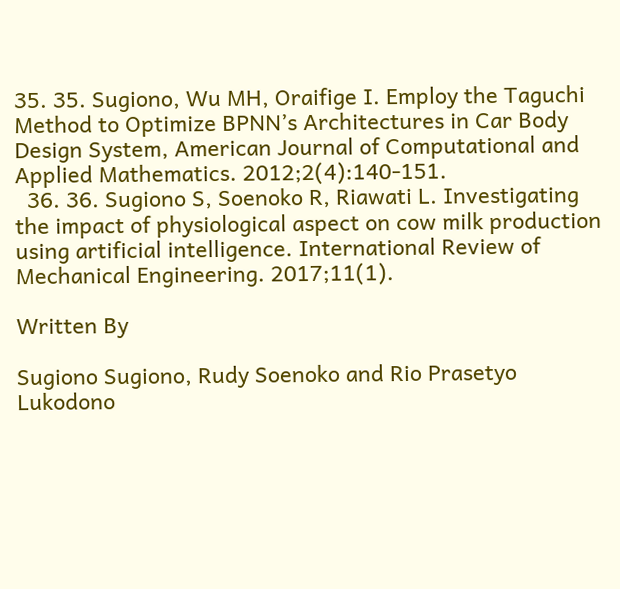35. 35. Sugiono, Wu MH, Oraifige I. Employ the Taguchi Method to Optimize BPNN’s Architectures in Car Body Design System, American Journal of Computational and Applied Mathematics. 2012;2(4):140-151.
  36. 36. Sugiono S, Soenoko R, Riawati L. Investigating the impact of physiological aspect on cow milk production using artificial intelligence. International Review of Mechanical Engineering. 2017;11(1).

Written By

Sugiono Sugiono, Rudy Soenoko and Rio Prasetyo Lukodono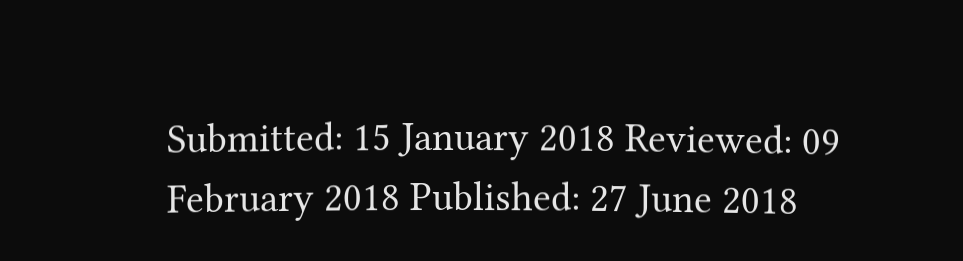Submitted: 15 January 2018 Reviewed: 09 February 2018 Published: 27 June 2018